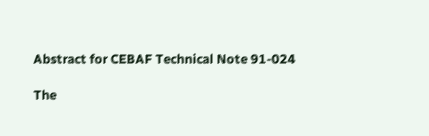Abstract for CEBAF Technical Note 91-024

The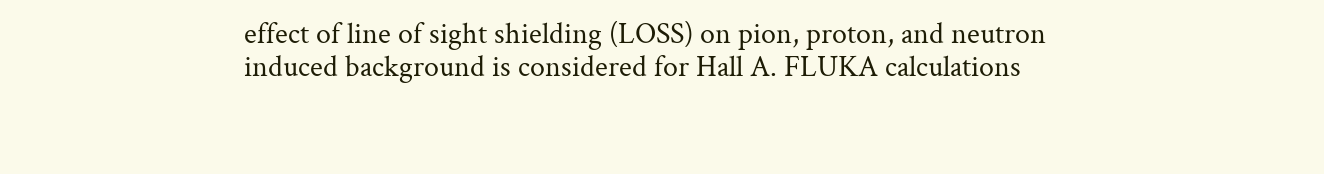effect of line of sight shielding (LOSS) on pion, proton, and neutron induced background is considered for Hall A. FLUKA calculations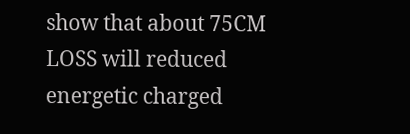show that about 75CM LOSS will reduced energetic charged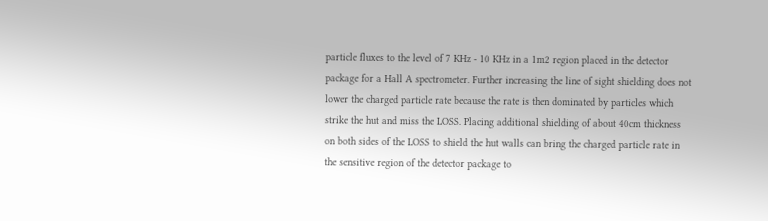particle fluxes to the level of 7 KHz - 10 KHz in a 1m2 region placed in the detector package for a Hall A spectrometer. Further increasing the line of sight shielding does not lower the charged particle rate because the rate is then dominated by particles which strike the hut and miss the LOSS. Placing additional shielding of about 40cm thickness on both sides of the LOSS to shield the hut walls can bring the charged particle rate in the sensitive region of the detector package to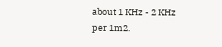about 1 KHz - 2 KHz per 1m2.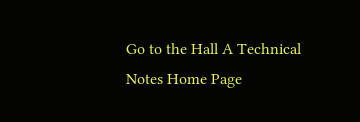Go to the Hall A Technical Notes Home Page